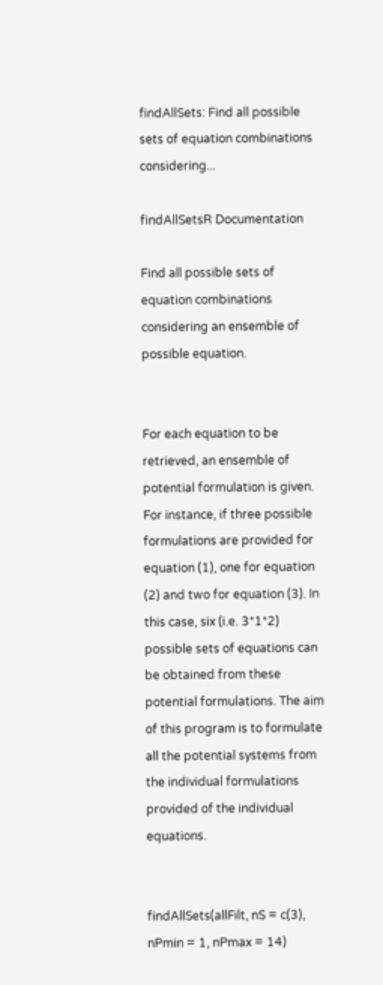findAllSets: Find all possible sets of equation combinations considering...

findAllSetsR Documentation

Find all possible sets of equation combinations considering an ensemble of possible equation.


For each equation to be retrieved, an ensemble of potential formulation is given. For instance, if three possible formulations are provided for equation (1), one for equation (2) and two for equation (3). In this case, six (i.e. 3*1*2) possible sets of equations can be obtained from these potential formulations. The aim of this program is to formulate all the potential systems from the individual formulations provided of the individual equations.


findAllSets(allFilt, nS = c(3), nPmin = 1, nPmax = 14)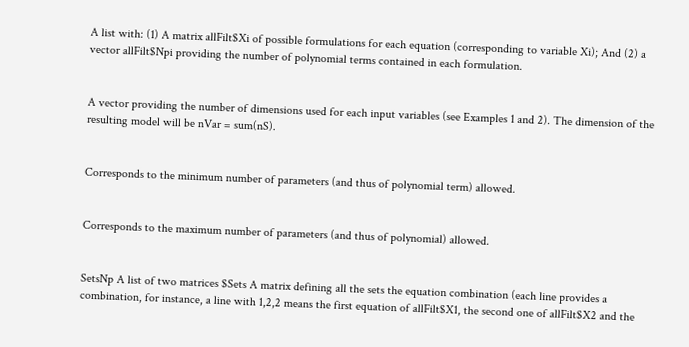A list with: (1) A matrix allFilt$Xi of possible formulations for each equation (corresponding to variable Xi); And (2) a vector allFilt$Npi providing the number of polynomial terms contained in each formulation.


A vector providing the number of dimensions used for each input variables (see Examples 1 and 2). The dimension of the resulting model will be nVar = sum(nS).


Corresponds to the minimum number of parameters (and thus of polynomial term) allowed.


Corresponds to the maximum number of parameters (and thus of polynomial) allowed.


SetsNp A list of two matrices $Sets A matrix defining all the sets the equation combination (each line provides a combination, for instance, a line with 1,2,2 means the first equation of allFilt$X1, the second one of allFilt$X2 and the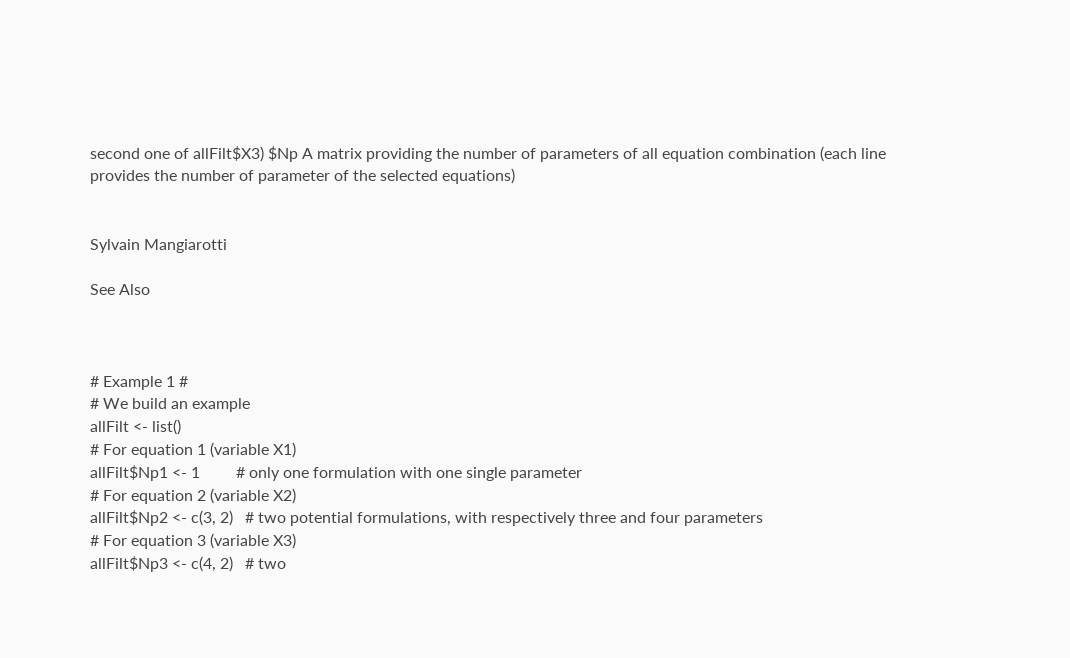second one of allFilt$X3) $Np A matrix providing the number of parameters of all equation combination (each line provides the number of parameter of the selected equations)


Sylvain Mangiarotti

See Also



# Example 1 #
# We build an example
allFilt <- list()
# For equation 1 (variable X1)
allFilt$Np1 <- 1         # only one formulation with one single parameter
# For equation 2 (variable X2)
allFilt$Np2 <- c(3, 2)   # two potential formulations, with respectively three and four parameters
# For equation 3 (variable X3)
allFilt$Np3 <- c(4, 2)   # two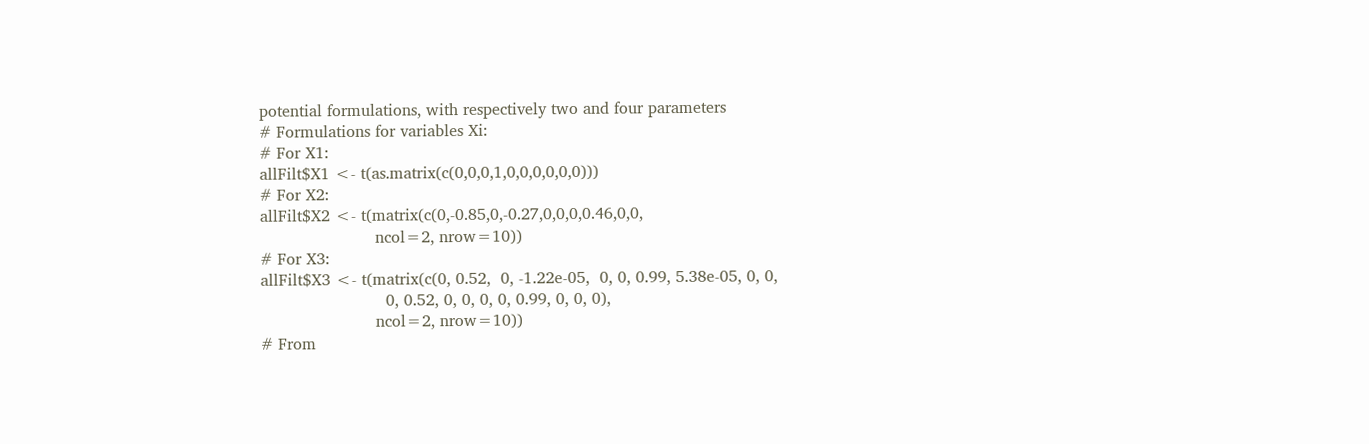potential formulations, with respectively two and four parameters
# Formulations for variables Xi:
# For X1:
allFilt$X1 <- t(as.matrix(c(0,0,0,1,0,0,0,0,0,0)))
# For X2:
allFilt$X2 <- t(matrix(c(0,-0.85,0,-0.27,0,0,0,0.46,0,0,
                       ncol=2, nrow=10))
# For X3:
allFilt$X3 <- t(matrix(c(0, 0.52,  0, -1.22e-05,  0, 0, 0.99, 5.38e-05, 0, 0,
                         0, 0.52, 0, 0, 0, 0, 0.99, 0, 0, 0),
                       ncol=2, nrow=10))
# From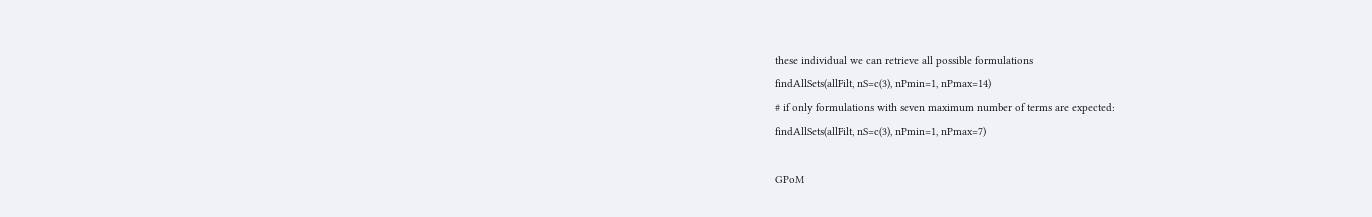these individual we can retrieve all possible formulations
findAllSets(allFilt, nS=c(3), nPmin=1, nPmax=14)
# if only formulations with seven maximum number of terms are expected:
findAllSets(allFilt, nS=c(3), nPmin=1, nPmax=7)

GPoM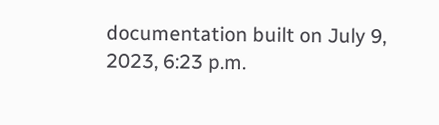documentation built on July 9, 2023, 6:23 p.m.